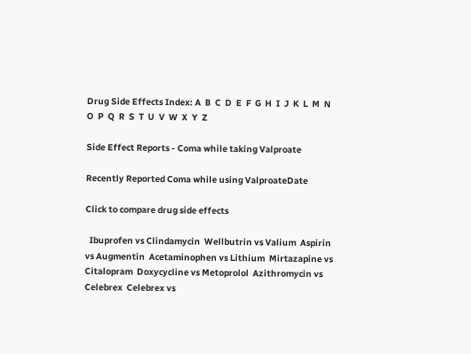Drug Side Effects Index: A  B  C  D  E  F  G  H  I  J  K  L  M  N  O  P  Q  R  S  T  U  V  W  X  Y  Z

Side Effect Reports - Coma while taking Valproate

Recently Reported Coma while using ValproateDate

Click to compare drug side effects

  Ibuprofen vs Clindamycin  Wellbutrin vs Valium  Aspirin vs Augmentin  Acetaminophen vs Lithium  Mirtazapine vs Citalopram  Doxycycline vs Metoprolol  Azithromycin vs Celebrex  Celebrex vs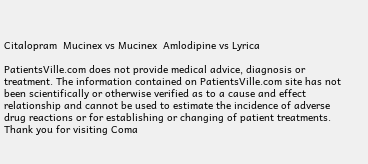Citalopram  Mucinex vs Mucinex  Amlodipine vs Lyrica

PatientsVille.com does not provide medical advice, diagnosis or treatment. The information contained on PatientsVille.com site has not been scientifically or otherwise verified as to a cause and effect relationship and cannot be used to estimate the incidence of adverse drug reactions or for establishing or changing of patient treatments. Thank you for visiting Coma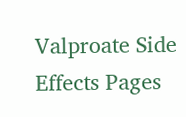Valproate Side Effects Pages